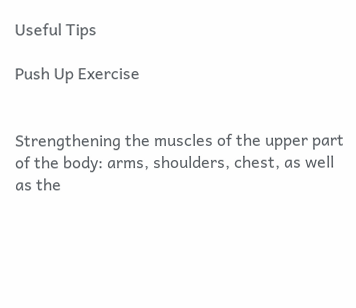Useful Tips

Push Up Exercise


Strengthening the muscles of the upper part of the body: arms, shoulders, chest, as well as the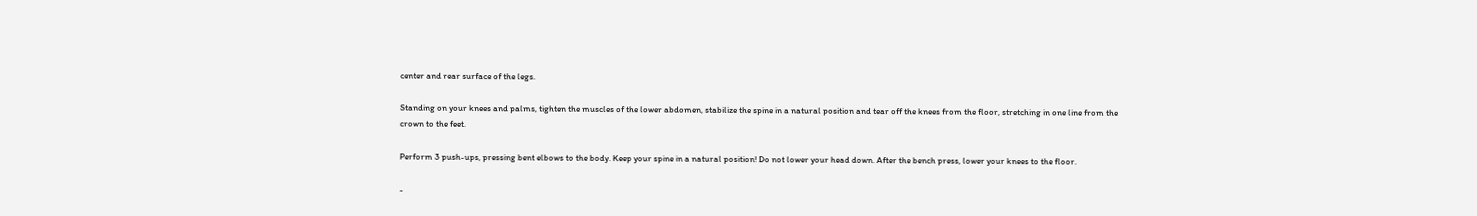center and rear surface of the legs.

Standing on your knees and palms, tighten the muscles of the lower abdomen, stabilize the spine in a natural position and tear off the knees from the floor, stretching in one line from the crown to the feet.

Perform 3 push-ups, pressing bent elbows to the body. Keep your spine in a natural position! Do not lower your head down. After the bench press, lower your knees to the floor.

-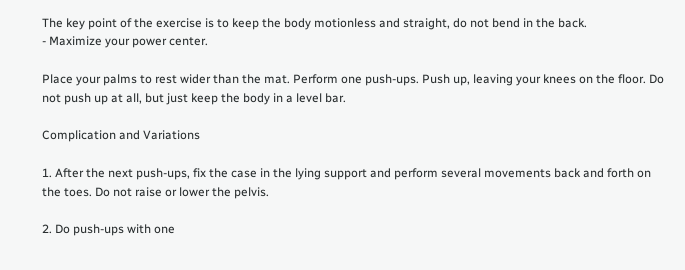The key point of the exercise is to keep the body motionless and straight, do not bend in the back.
- Maximize your power center.

Place your palms to rest wider than the mat. Perform one push-ups. Push up, leaving your knees on the floor. Do not push up at all, but just keep the body in a level bar.

Complication and Variations

1. After the next push-ups, fix the case in the lying support and perform several movements back and forth on the toes. Do not raise or lower the pelvis.

2. Do push-ups with one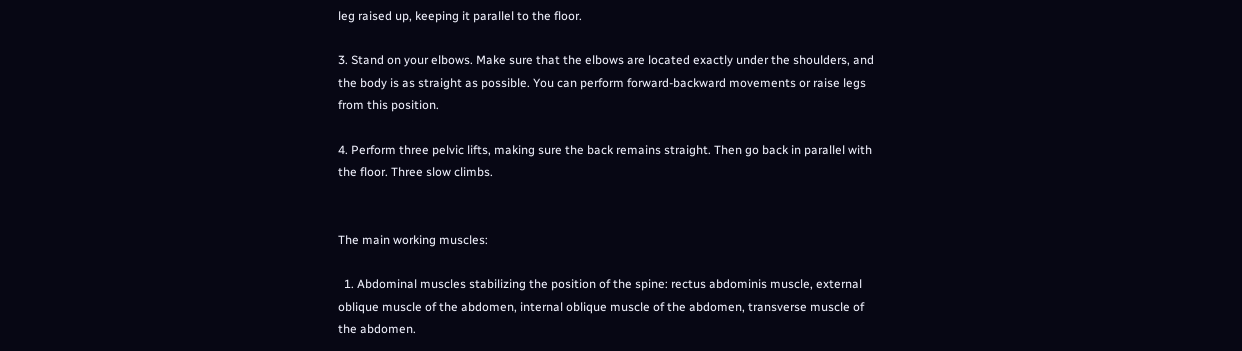leg raised up, keeping it parallel to the floor.

3. Stand on your elbows. Make sure that the elbows are located exactly under the shoulders, and the body is as straight as possible. You can perform forward-backward movements or raise legs from this position.

4. Perform three pelvic lifts, making sure the back remains straight. Then go back in parallel with the floor. Three slow climbs.


The main working muscles:

  1. Abdominal muscles stabilizing the position of the spine: rectus abdominis muscle, external oblique muscle of the abdomen, internal oblique muscle of the abdomen, transverse muscle of the abdomen.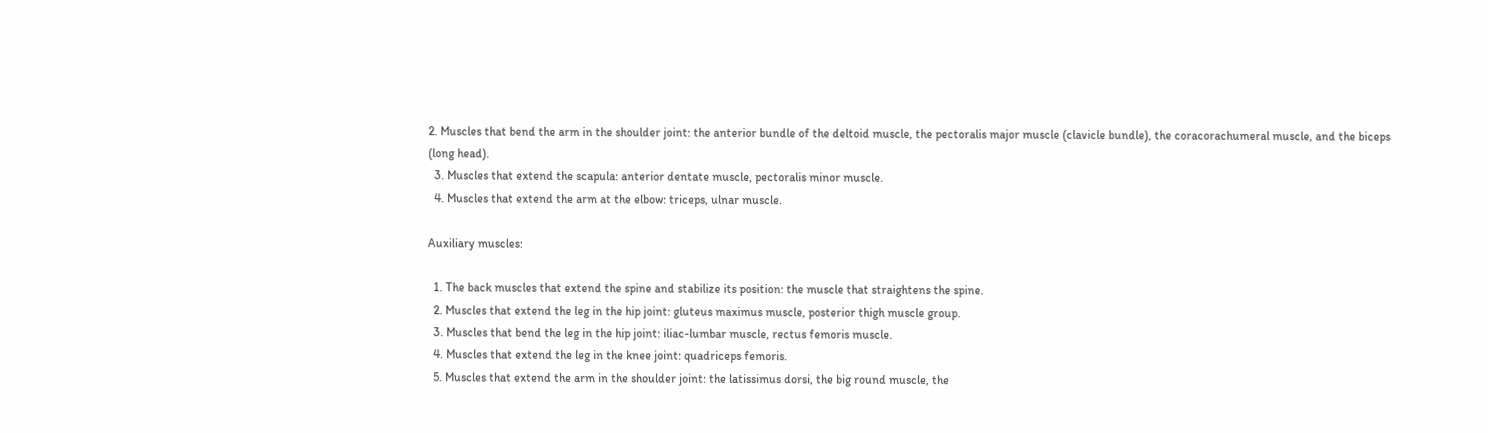2. Muscles that bend the arm in the shoulder joint: the anterior bundle of the deltoid muscle, the pectoralis major muscle (clavicle bundle), the coracorachumeral muscle, and the biceps (long head).
  3. Muscles that extend the scapula: anterior dentate muscle, pectoralis minor muscle.
  4. Muscles that extend the arm at the elbow: triceps, ulnar muscle.

Auxiliary muscles:

  1. The back muscles that extend the spine and stabilize its position: the muscle that straightens the spine.
  2. Muscles that extend the leg in the hip joint: gluteus maximus muscle, posterior thigh muscle group.
  3. Muscles that bend the leg in the hip joint: iliac-lumbar muscle, rectus femoris muscle.
  4. Muscles that extend the leg in the knee joint: quadriceps femoris.
  5. Muscles that extend the arm in the shoulder joint: the latissimus dorsi, the big round muscle, the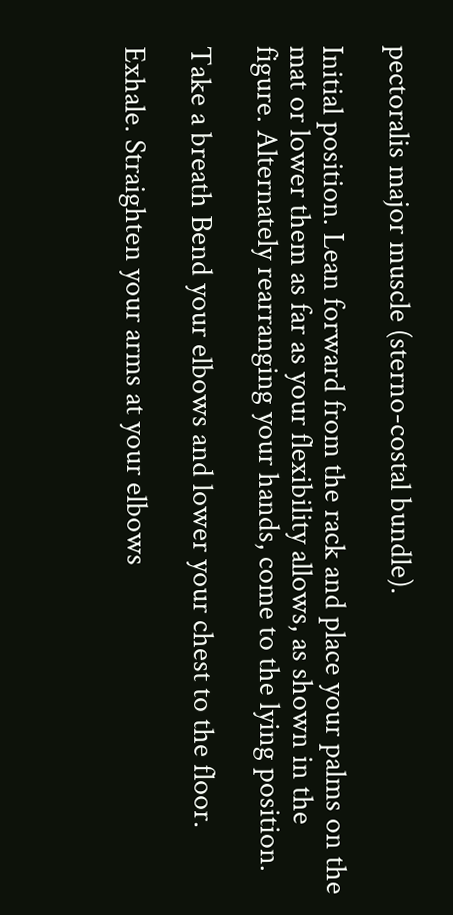pectoralis major muscle (sterno-costal bundle).

Initial position. Lean forward from the rack and place your palms on the mat or lower them as far as your flexibility allows, as shown in the figure. Alternately rearranging your hands, come to the lying position.

Take a breath Bend your elbows and lower your chest to the floor.

Exhale. Straighten your arms at your elbows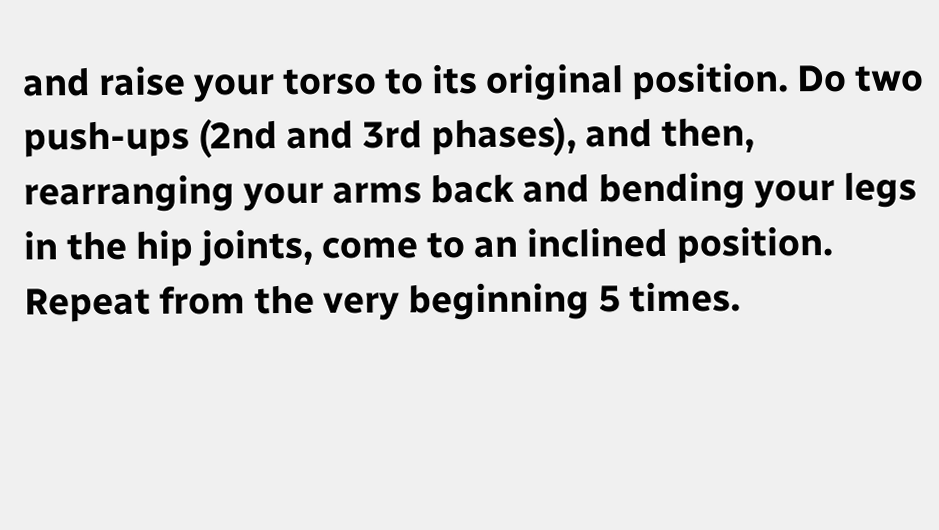and raise your torso to its original position. Do two push-ups (2nd and 3rd phases), and then, rearranging your arms back and bending your legs in the hip joints, come to an inclined position. Repeat from the very beginning 5 times.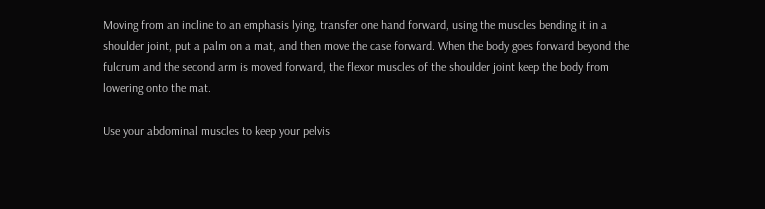Moving from an incline to an emphasis lying, transfer one hand forward, using the muscles bending it in a shoulder joint, put a palm on a mat, and then move the case forward. When the body goes forward beyond the fulcrum and the second arm is moved forward, the flexor muscles of the shoulder joint keep the body from lowering onto the mat.

Use your abdominal muscles to keep your pelvis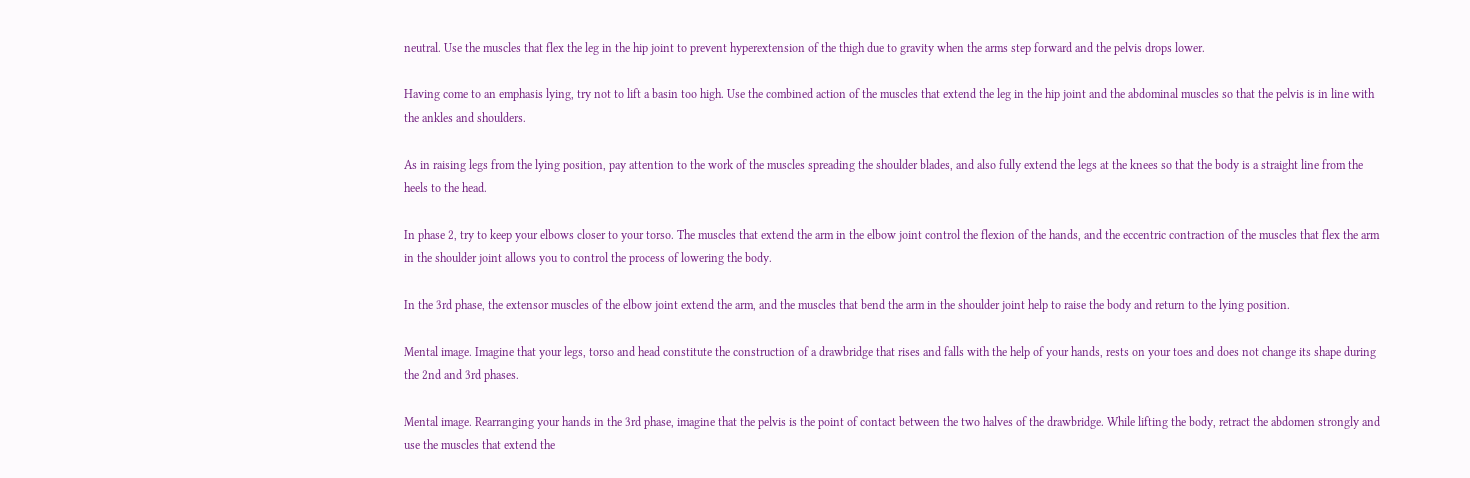neutral. Use the muscles that flex the leg in the hip joint to prevent hyperextension of the thigh due to gravity when the arms step forward and the pelvis drops lower.

Having come to an emphasis lying, try not to lift a basin too high. Use the combined action of the muscles that extend the leg in the hip joint and the abdominal muscles so that the pelvis is in line with the ankles and shoulders.

As in raising legs from the lying position, pay attention to the work of the muscles spreading the shoulder blades, and also fully extend the legs at the knees so that the body is a straight line from the heels to the head.

In phase 2, try to keep your elbows closer to your torso. The muscles that extend the arm in the elbow joint control the flexion of the hands, and the eccentric contraction of the muscles that flex the arm in the shoulder joint allows you to control the process of lowering the body.

In the 3rd phase, the extensor muscles of the elbow joint extend the arm, and the muscles that bend the arm in the shoulder joint help to raise the body and return to the lying position.

Mental image. Imagine that your legs, torso and head constitute the construction of a drawbridge that rises and falls with the help of your hands, rests on your toes and does not change its shape during the 2nd and 3rd phases.

Mental image. Rearranging your hands in the 3rd phase, imagine that the pelvis is the point of contact between the two halves of the drawbridge. While lifting the body, retract the abdomen strongly and use the muscles that extend the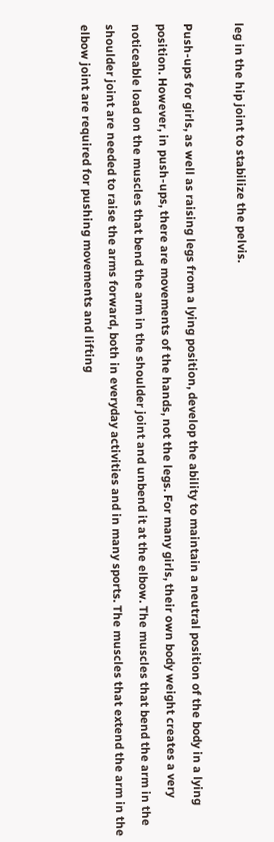leg in the hip joint to stabilize the pelvis.

Push-ups for girls, as well as raising legs from a lying position, develop the ability to maintain a neutral position of the body in a lying position. However, in push-ups, there are movements of the hands, not the legs. For many girls, their own body weight creates a very noticeable load on the muscles that bend the arm in the shoulder joint and unbend it at the elbow. The muscles that bend the arm in the shoulder joint are needed to raise the arms forward, both in everyday activities and in many sports. The muscles that extend the arm in the elbow joint are required for pushing movements and lifting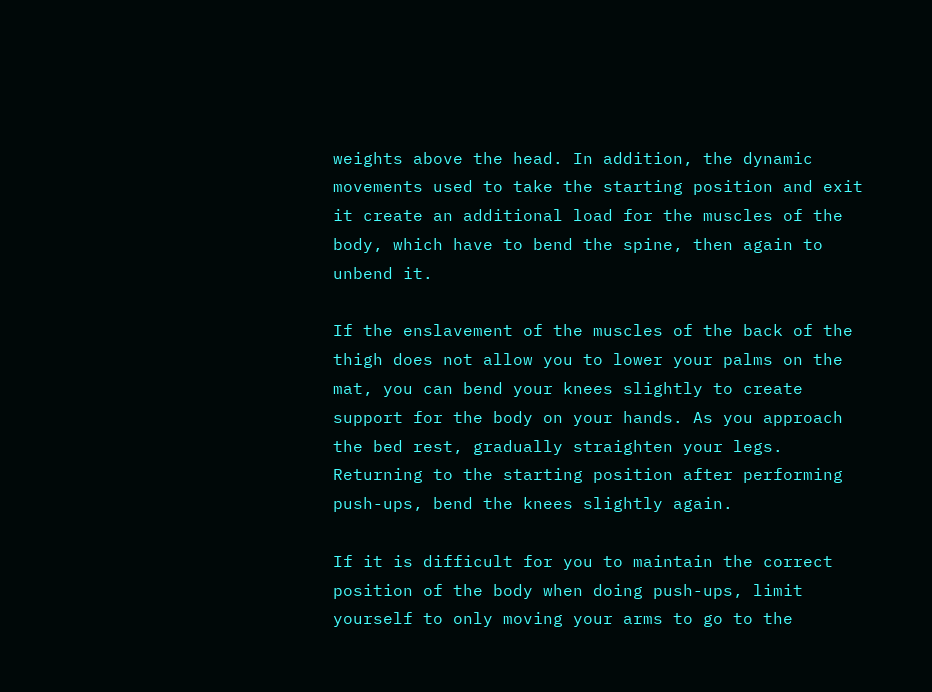weights above the head. In addition, the dynamic movements used to take the starting position and exit it create an additional load for the muscles of the body, which have to bend the spine, then again to unbend it.

If the enslavement of the muscles of the back of the thigh does not allow you to lower your palms on the mat, you can bend your knees slightly to create support for the body on your hands. As you approach the bed rest, gradually straighten your legs. Returning to the starting position after performing push-ups, bend the knees slightly again.

If it is difficult for you to maintain the correct position of the body when doing push-ups, limit yourself to only moving your arms to go to the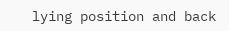lying position and back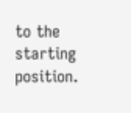to the starting position.